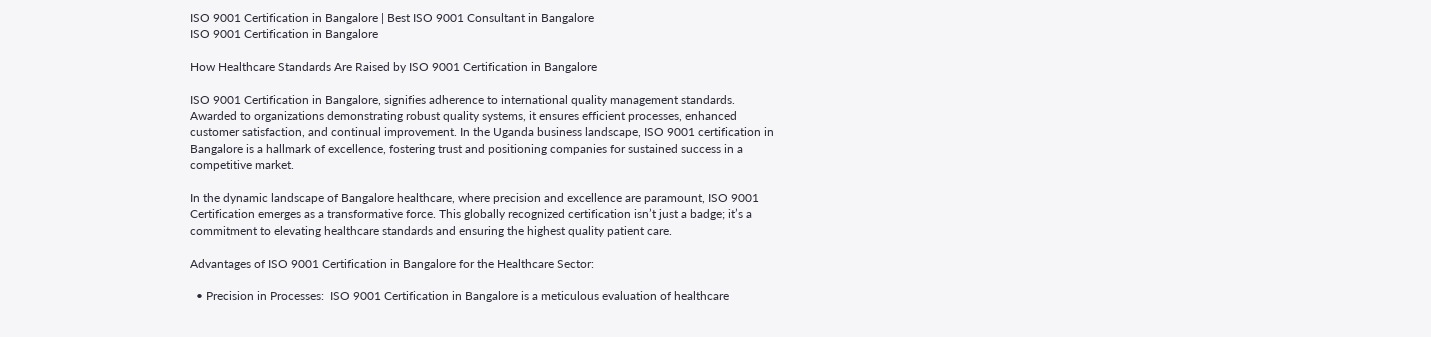ISO 9001 Certification in Bangalore | Best ISO 9001 Consultant in Bangalore
ISO 9001 Certification in Bangalore

How Healthcare Standards Are Raised by ISO 9001 Certification in Bangalore

ISO 9001 Certification in Bangalore, signifies adherence to international quality management standards. Awarded to organizations demonstrating robust quality systems, it ensures efficient processes, enhanced customer satisfaction, and continual improvement. In the Uganda business landscape, ISO 9001 certification in Bangalore is a hallmark of excellence, fostering trust and positioning companies for sustained success in a competitive market.

In the dynamic landscape of Bangalore healthcare, where precision and excellence are paramount, ISO 9001 Certification emerges as a transformative force. This globally recognized certification isn’t just a badge; it’s a commitment to elevating healthcare standards and ensuring the highest quality patient care.

Advantages of ISO 9001 Certification in Bangalore for the Healthcare Sector:

  • Precision in Processes:  ISO 9001 Certification in Bangalore is a meticulous evaluation of healthcare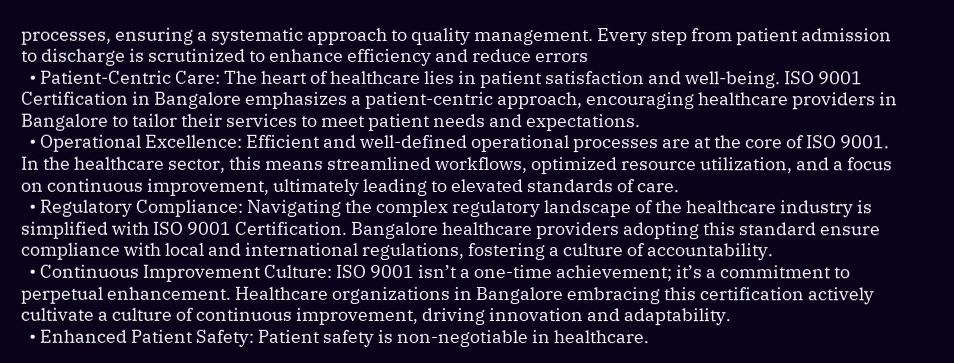processes, ensuring a systematic approach to quality management. Every step from patient admission to discharge is scrutinized to enhance efficiency and reduce errors
  • Patient-Centric Care: The heart of healthcare lies in patient satisfaction and well-being. ISO 9001 Certification in Bangalore emphasizes a patient-centric approach, encouraging healthcare providers in Bangalore to tailor their services to meet patient needs and expectations.
  • Operational Excellence: Efficient and well-defined operational processes are at the core of ISO 9001. In the healthcare sector, this means streamlined workflows, optimized resource utilization, and a focus on continuous improvement, ultimately leading to elevated standards of care.
  • Regulatory Compliance: Navigating the complex regulatory landscape of the healthcare industry is simplified with ISO 9001 Certification. Bangalore healthcare providers adopting this standard ensure compliance with local and international regulations, fostering a culture of accountability.
  • Continuous Improvement Culture: ISO 9001 isn’t a one-time achievement; it’s a commitment to perpetual enhancement. Healthcare organizations in Bangalore embracing this certification actively cultivate a culture of continuous improvement, driving innovation and adaptability.
  • Enhanced Patient Safety: Patient safety is non-negotiable in healthcare.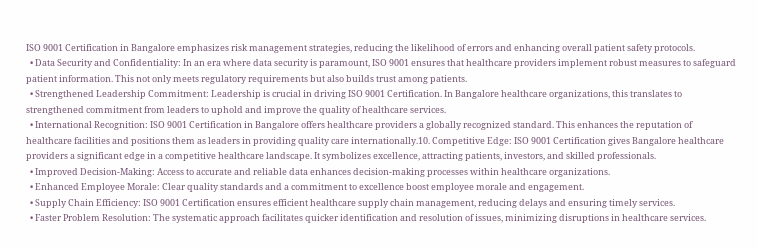ISO 9001 Certification in Bangalore emphasizes risk management strategies, reducing the likelihood of errors and enhancing overall patient safety protocols.
  • Data Security and Confidentiality: In an era where data security is paramount, ISO 9001 ensures that healthcare providers implement robust measures to safeguard patient information. This not only meets regulatory requirements but also builds trust among patients.
  • Strengthened Leadership Commitment: Leadership is crucial in driving ISO 9001 Certification. In Bangalore healthcare organizations, this translates to strengthened commitment from leaders to uphold and improve the quality of healthcare services.
  • International Recognition: ISO 9001 Certification in Bangalore offers healthcare providers a globally recognized standard. This enhances the reputation of healthcare facilities and positions them as leaders in providing quality care internationally.10. Competitive Edge: ISO 9001 Certification gives Bangalore healthcare providers a significant edge in a competitive healthcare landscape. It symbolizes excellence, attracting patients, investors, and skilled professionals.
  • Improved Decision-Making: Access to accurate and reliable data enhances decision-making processes within healthcare organizations.
  • Enhanced Employee Morale: Clear quality standards and a commitment to excellence boost employee morale and engagement.
  • Supply Chain Efficiency: ISO 9001 Certification ensures efficient healthcare supply chain management, reducing delays and ensuring timely services.
  • Faster Problem Resolution: The systematic approach facilitates quicker identification and resolution of issues, minimizing disruptions in healthcare services.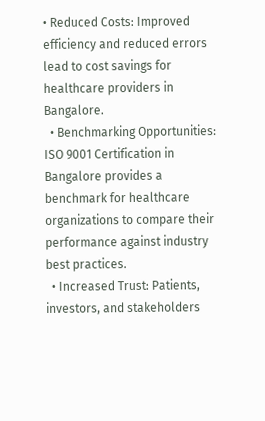• Reduced Costs: Improved efficiency and reduced errors lead to cost savings for healthcare providers in Bangalore.
  • Benchmarking Opportunities:  ISO 9001 Certification in Bangalore provides a benchmark for healthcare organizations to compare their performance against industry best practices.
  • Increased Trust: Patients, investors, and stakeholders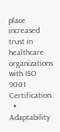place increased trust in healthcare organizations with ISO 9001 Certification.
  • Adaptability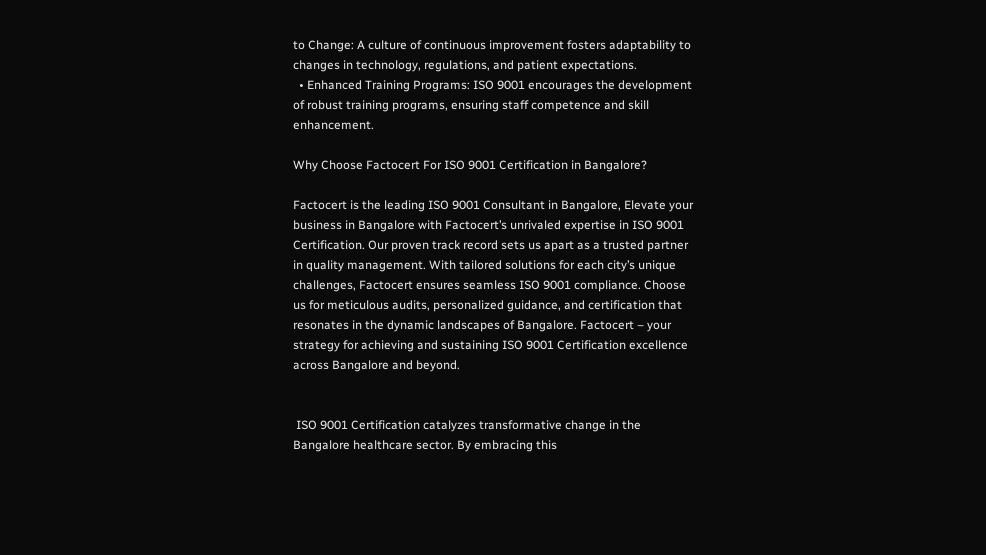to Change: A culture of continuous improvement fosters adaptability to changes in technology, regulations, and patient expectations.
  • Enhanced Training Programs: ISO 9001 encourages the development of robust training programs, ensuring staff competence and skill enhancement.

Why Choose Factocert For ISO 9001 Certification in Bangalore?

Factocert is the leading ISO 9001 Consultant in Bangalore, Elevate your business in Bangalore with Factocert’s unrivaled expertise in ISO 9001 Certification. Our proven track record sets us apart as a trusted partner in quality management. With tailored solutions for each city’s unique challenges, Factocert ensures seamless ISO 9001 compliance. Choose us for meticulous audits, personalized guidance, and certification that resonates in the dynamic landscapes of Bangalore. Factocert – your strategy for achieving and sustaining ISO 9001 Certification excellence across Bangalore and beyond.


 ISO 9001 Certification catalyzes transformative change in the Bangalore healthcare sector. By embracing this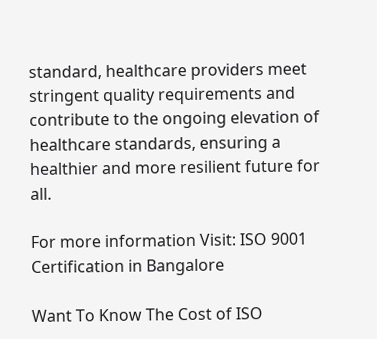standard, healthcare providers meet stringent quality requirements and contribute to the ongoing elevation of healthcare standards, ensuring a healthier and more resilient future for all.

For more information Visit: ISO 9001 Certification in Bangalore

Want To Know The Cost of ISO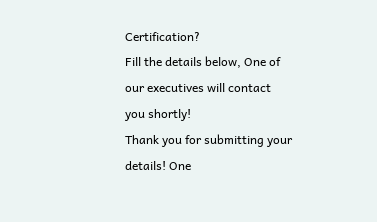Certification?
Fill the details below, One of our executives will contact you shortly!
Thank you for submitting your details! One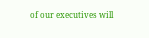of our executives will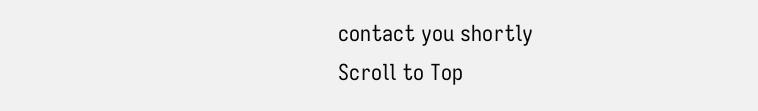contact you shortly
Scroll to Top